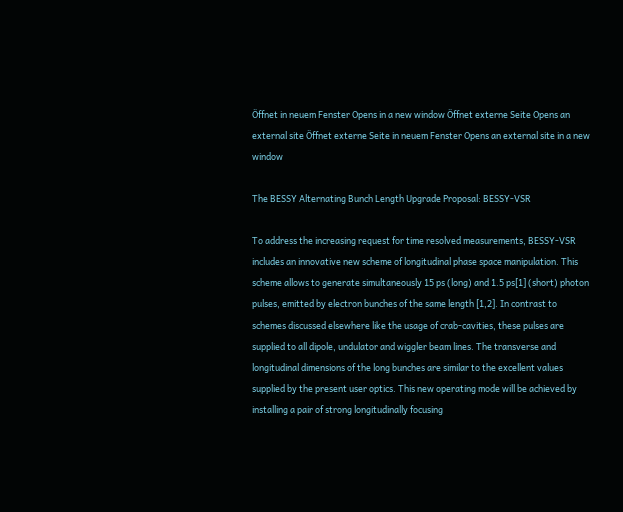Öffnet in neuem Fenster Opens in a new window Öffnet externe Seite Opens an external site Öffnet externe Seite in neuem Fenster Opens an external site in a new window

The BESSY Alternating Bunch Length Upgrade Proposal: BESSY-VSR

To address the increasing request for time resolved measurements, BESSY-VSR includes an innovative new scheme of longitudinal phase space manipulation. This scheme allows to generate simultaneously 15 ps (long) and 1.5 ps[1] (short) photon pulses, emitted by electron bunches of the same length [1,2]. In contrast to schemes discussed elsewhere like the usage of crab-cavities, these pulses are supplied to all dipole, undulator and wiggler beam lines. The transverse and longitudinal dimensions of the long bunches are similar to the excellent values supplied by the present user optics. This new operating mode will be achieved by installing a pair of strong longitudinally focusing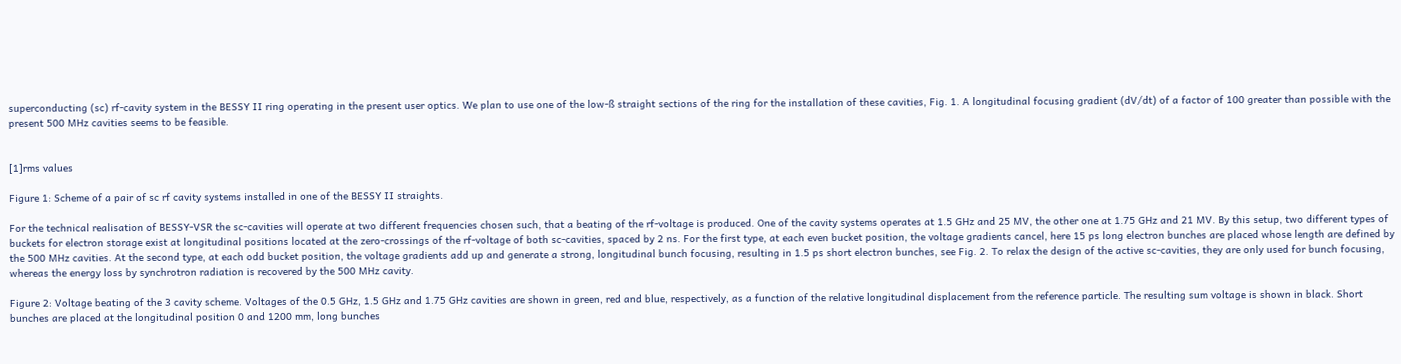superconducting (sc) rf-cavity system in the BESSY II ring operating in the present user optics. We plan to use one of the low-ß straight sections of the ring for the installation of these cavities, Fig. 1. A longitudinal focusing gradient (dV/dt) of a factor of 100 greater than possible with the present 500 MHz cavities seems to be feasible.


[1]rms values

Figure 1: Scheme of a pair of sc rf cavity systems installed in one of the BESSY II straights.

For the technical realisation of BESSY-VSR the sc-cavities will operate at two different frequencies chosen such, that a beating of the rf-voltage is produced. One of the cavity systems operates at 1.5 GHz and 25 MV, the other one at 1.75 GHz and 21 MV. By this setup, two different types of buckets for electron storage exist at longitudinal positions located at the zero-crossings of the rf-voltage of both sc-cavities, spaced by 2 ns. For the first type, at each even bucket position, the voltage gradients cancel, here 15 ps long electron bunches are placed whose length are defined by the 500 MHz cavities. At the second type, at each odd bucket position, the voltage gradients add up and generate a strong, longitudinal bunch focusing, resulting in 1.5 ps short electron bunches, see Fig. 2. To relax the design of the active sc-cavities, they are only used for bunch focusing, whereas the energy loss by synchrotron radiation is recovered by the 500 MHz cavity.

Figure 2: Voltage beating of the 3 cavity scheme. Voltages of the 0.5 GHz, 1.5 GHz and 1.75 GHz cavities are shown in green, red and blue, respectively, as a function of the relative longitudinal displacement from the reference particle. The resulting sum voltage is shown in black. Short bunches are placed at the longitudinal position 0 and 1200 mm, long bunches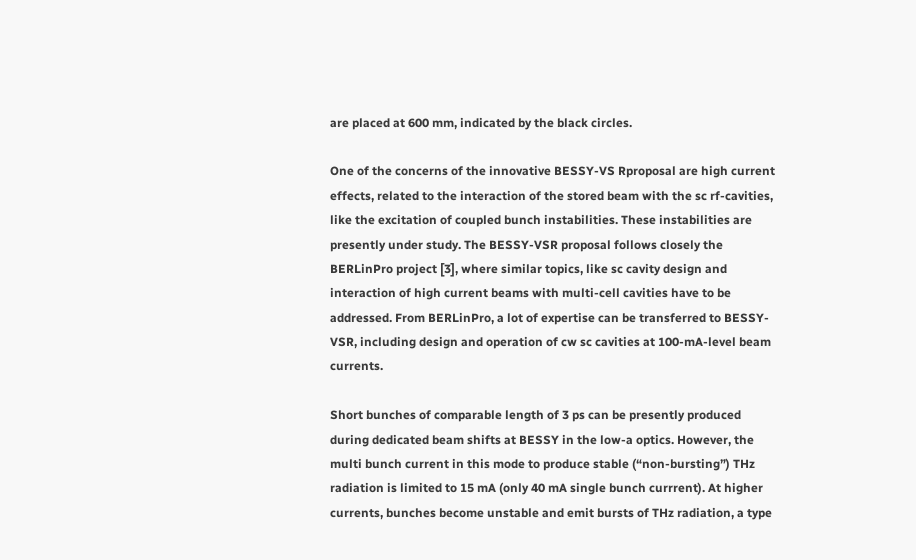are placed at 600 mm, indicated by the black circles.

One of the concerns of the innovative BESSY-VS Rproposal are high current effects, related to the interaction of the stored beam with the sc rf-cavities, like the excitation of coupled bunch instabilities. These instabilities are presently under study. The BESSY-VSR proposal follows closely the BERLinPro project [3], where similar topics, like sc cavity design and interaction of high current beams with multi-cell cavities have to be addressed. From BERLinPro, a lot of expertise can be transferred to BESSY-VSR, including design and operation of cw sc cavities at 100-mA-level beam currents.

Short bunches of comparable length of 3 ps can be presently produced during dedicated beam shifts at BESSY in the low-a optics. However, the multi bunch current in this mode to produce stable (“non-bursting”) THz radiation is limited to 15 mA (only 40 mA single bunch currrent). At higher currents, bunches become unstable and emit bursts of THz radiation, a type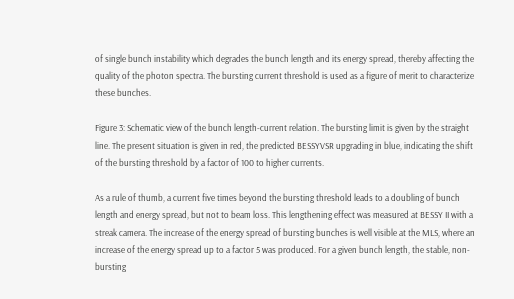of single bunch instability which degrades the bunch length and its energy spread, thereby affecting the quality of the photon spectra. The bursting current threshold is used as a figure of merit to characterize these bunches.

Figure 3: Schematic view of the bunch length-current relation. The bursting limit is given by the straight line. The present situation is given in red, the predicted BESSYVSR upgrading in blue, indicating the shift of the bursting threshold by a factor of 100 to higher currents.

As a rule of thumb, a current five times beyond the bursting threshold leads to a doubling of bunch length and energy spread, but not to beam loss. This lengthening effect was measured at BESSY II with a streak camera. The increase of the energy spread of bursting bunches is well visible at the MLS, where an increase of the energy spread up to a factor 5 was produced. For a given bunch length, the stable, non-bursting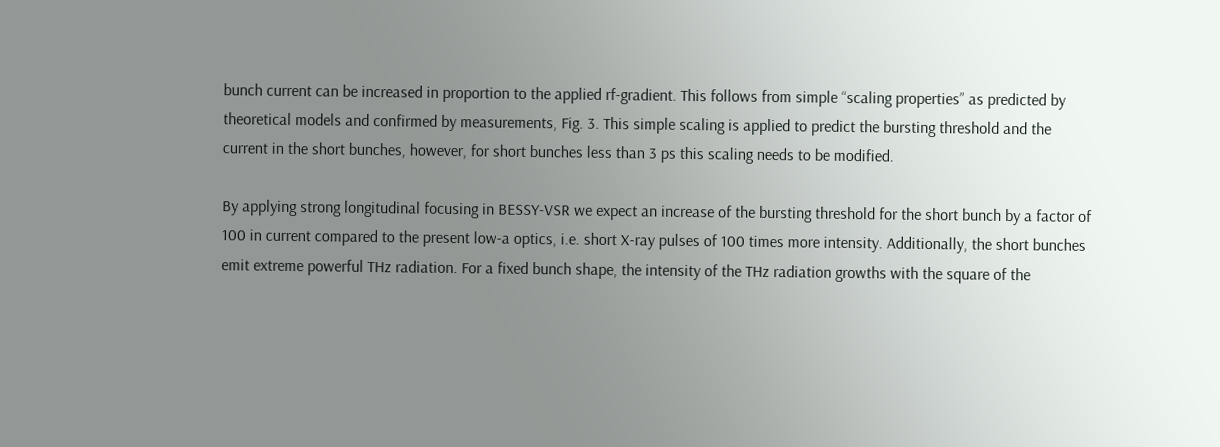bunch current can be increased in proportion to the applied rf-gradient. This follows from simple “scaling properties” as predicted by theoretical models and confirmed by measurements, Fig. 3. This simple scaling is applied to predict the bursting threshold and the current in the short bunches, however, for short bunches less than 3 ps this scaling needs to be modified.

By applying strong longitudinal focusing in BESSY-VSR we expect an increase of the bursting threshold for the short bunch by a factor of 100 in current compared to the present low-a optics, i.e. short X-ray pulses of 100 times more intensity. Additionally, the short bunches emit extreme powerful THz radiation. For a fixed bunch shape, the intensity of the THz radiation growths with the square of the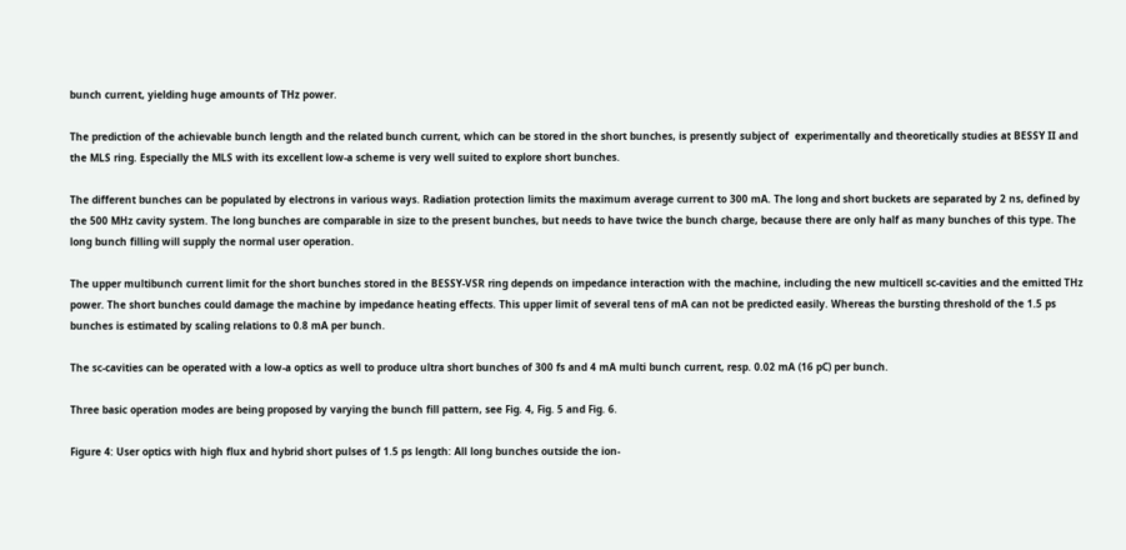bunch current, yielding huge amounts of THz power.

The prediction of the achievable bunch length and the related bunch current, which can be stored in the short bunches, is presently subject of  experimentally and theoretically studies at BESSY II and the MLS ring. Especially the MLS with its excellent low-a scheme is very well suited to explore short bunches.

The different bunches can be populated by electrons in various ways. Radiation protection limits the maximum average current to 300 mA. The long and short buckets are separated by 2 ns, defined by the 500 MHz cavity system. The long bunches are comparable in size to the present bunches, but needs to have twice the bunch charge, because there are only half as many bunches of this type. The long bunch filling will supply the normal user operation.

The upper multibunch current limit for the short bunches stored in the BESSY-VSR ring depends on impedance interaction with the machine, including the new multicell sc-cavities and the emitted THz power. The short bunches could damage the machine by impedance heating effects. This upper limit of several tens of mA can not be predicted easily. Whereas the bursting threshold of the 1.5 ps bunches is estimated by scaling relations to 0.8 mA per bunch.

The sc-cavities can be operated with a low-a optics as well to produce ultra short bunches of 300 fs and 4 mA multi bunch current, resp. 0.02 mA (16 pC) per bunch.

Three basic operation modes are being proposed by varying the bunch fill pattern, see Fig. 4, Fig. 5 and Fig. 6.

Figure 4: User optics with high flux and hybrid short pulses of 1.5 ps length: All long bunches outside the ion-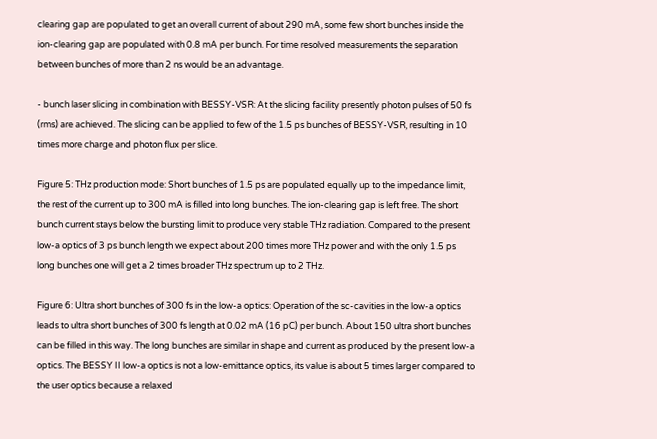clearing gap are populated to get an overall current of about 290 mA, some few short bunches inside the ion-clearing gap are populated with 0.8 mA per bunch. For time resolved measurements the separation between bunches of more than 2 ns would be an advantage.

- bunch laser slicing in combination with BESSY-VSR: At the slicing facility presently photon pulses of 50 fs (rms) are achieved. The slicing can be applied to few of the 1.5 ps bunches of BESSY-VSR, resulting in 10 times more charge and photon flux per slice.

Figure 5: THz production mode: Short bunches of 1.5 ps are populated equally up to the impedance limit, the rest of the current up to 300 mA is filled into long bunches. The ion-clearing gap is left free. The short bunch current stays below the bursting limit to produce very stable THz radiation. Compared to the present low-a optics of 3 ps bunch length we expect about 200 times more THz power and with the only 1.5 ps long bunches one will get a 2 times broader THz spectrum up to 2 THz.

Figure 6: Ultra short bunches of 300 fs in the low-a optics: Operation of the sc-cavities in the low-a optics leads to ultra short bunches of 300 fs length at 0.02 mA (16 pC) per bunch. About 150 ultra short bunches can be filled in this way. The long bunches are similar in shape and current as produced by the present low-a optics. The BESSY II low-a optics is not a low-emittance optics, its value is about 5 times larger compared to the user optics because a relaxed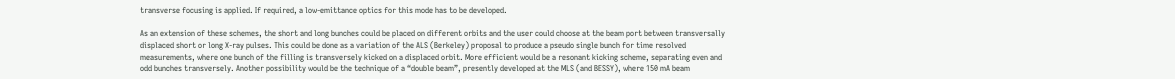transverse focusing is applied. If required, a low-emittance optics for this mode has to be developed.

As an extension of these schemes, the short and long bunches could be placed on different orbits and the user could choose at the beam port between transversally displaced short or long X-ray pulses. This could be done as a variation of the ALS (Berkeley) proposal to produce a pseudo single bunch for time resolved measurements, where one bunch of the filling is transversely kicked on a displaced orbit. More efficient would be a resonant kicking scheme, separating even and odd bunches transversely. Another possibility would be the technique of a “double beam”, presently developed at the MLS (and BESSY), where 150 mA beam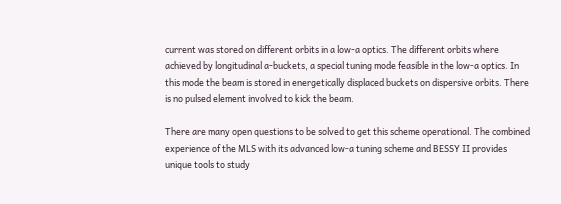current was stored on different orbits in a low-a optics. The different orbits where achieved by longitudinal a-buckets, a special tuning mode feasible in the low-a optics. In this mode the beam is stored in energetically displaced buckets on dispersive orbits. There is no pulsed element involved to kick the beam.

There are many open questions to be solved to get this scheme operational. The combined experience of the MLS with its advanced low-a tuning scheme and BESSY II provides unique tools to study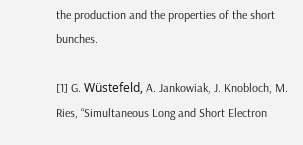the production and the properties of the short bunches.

[1] G. Wüstefeld, A. Jankowiak, J. Knobloch, M. Ries, “Simultaneous Long and Short Electron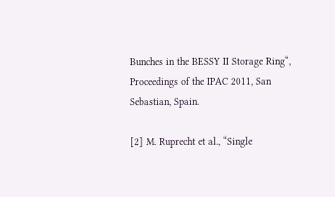Bunches in the BESSY II Storage Ring“, Proceedings of the IPAC 2011, San Sebastian, Spain.

[2] M. Ruprecht et al., “Single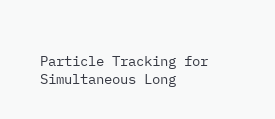Particle Tracking for Simultaneous Long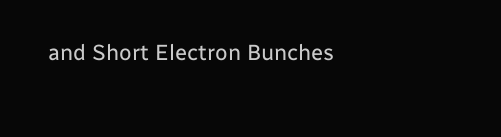and Short Electron Bunches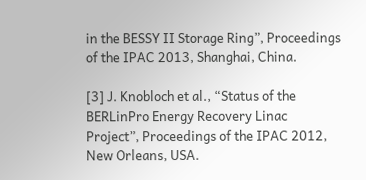in the BESSY II Storage Ring”, Proceedings of the IPAC 2013, Shanghai, China.

[3] J. Knobloch et al., “Status of the BERLinPro Energy Recovery Linac Project”, Proceedings of the IPAC 2012, New Orleans, USA.